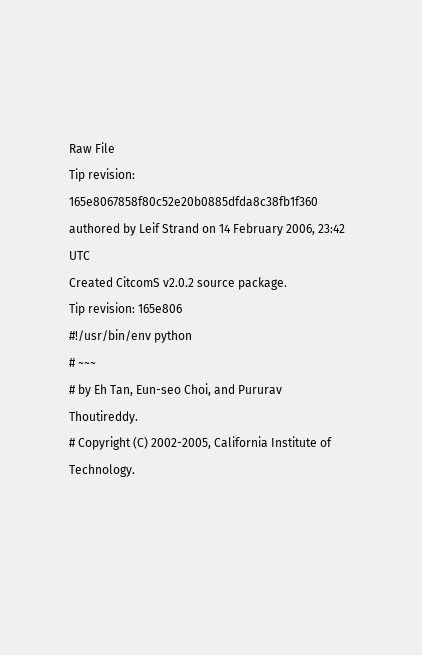Raw File
Tip revision: 165e8067858f80c52e20b0885dfda8c38fb1f360 authored by Leif Strand on 14 February 2006, 23:42 UTC
Created CitcomS v2.0.2 source package.
Tip revision: 165e806
#!/usr/bin/env python
# ~~~
# by Eh Tan, Eun-seo Choi, and Pururav Thoutireddy.
# Copyright (C) 2002-2005, California Institute of Technology.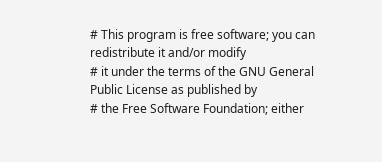# This program is free software; you can redistribute it and/or modify
# it under the terms of the GNU General Public License as published by
# the Free Software Foundation; either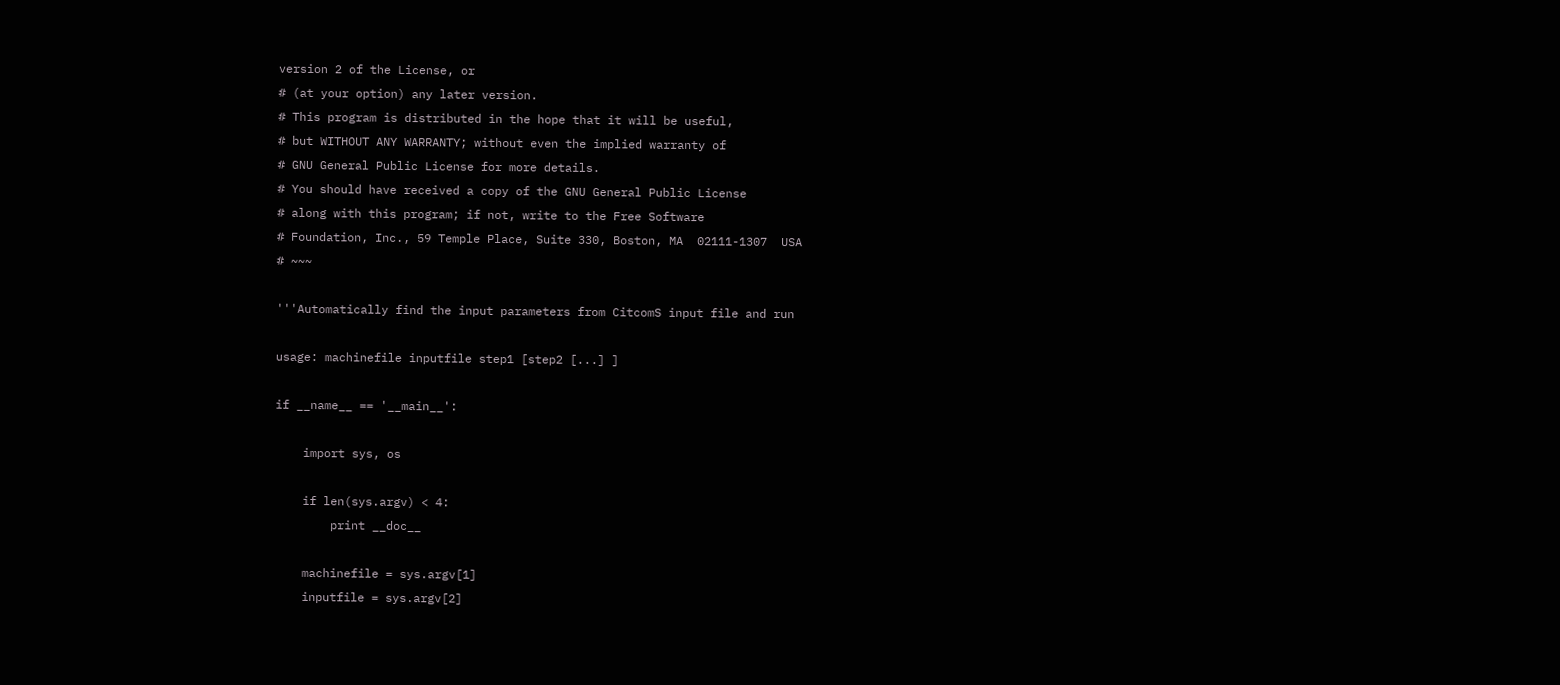version 2 of the License, or
# (at your option) any later version.
# This program is distributed in the hope that it will be useful,
# but WITHOUT ANY WARRANTY; without even the implied warranty of
# GNU General Public License for more details.
# You should have received a copy of the GNU General Public License
# along with this program; if not, write to the Free Software
# Foundation, Inc., 59 Temple Place, Suite 330, Boston, MA  02111-1307  USA
# ~~~

'''Automatically find the input parameters from CitcomS input file and run

usage: machinefile inputfile step1 [step2 [...] ]

if __name__ == '__main__':

    import sys, os

    if len(sys.argv) < 4:
        print __doc__

    machinefile = sys.argv[1]
    inputfile = sys.argv[2]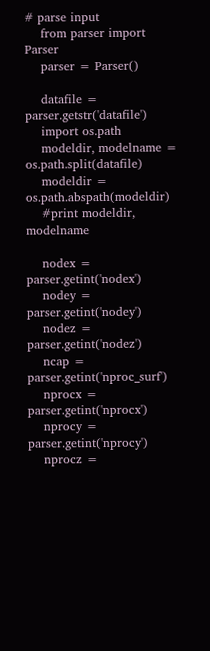# parse input
    from parser import Parser
    parser = Parser()

    datafile = parser.getstr('datafile')
    import os.path
    modeldir, modelname = os.path.split(datafile)
    modeldir = os.path.abspath(modeldir)
    #print modeldir, modelname

    nodex = parser.getint('nodex')
    nodey = parser.getint('nodey')
    nodez = parser.getint('nodez')
    ncap = parser.getint('nproc_surf')
    nprocx = parser.getint('nprocx')
    nprocy = parser.getint('nprocy')
    nprocz =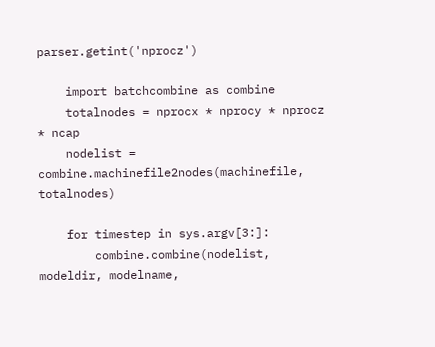parser.getint('nprocz')

    import batchcombine as combine
    totalnodes = nprocx * nprocy * nprocz * ncap
    nodelist = combine.machinefile2nodes(machinefile, totalnodes)

    for timestep in sys.argv[3:]:
        combine.combine(nodelist, modeldir, modelname,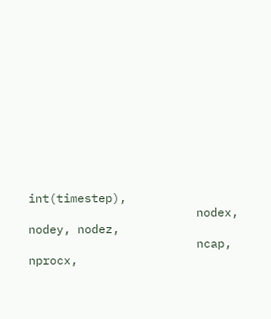int(timestep),
                        nodex, nodey, nodez,
                        ncap, nprocx,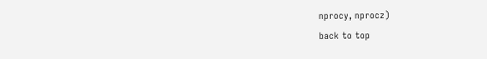nprocy, nprocz)
back to top